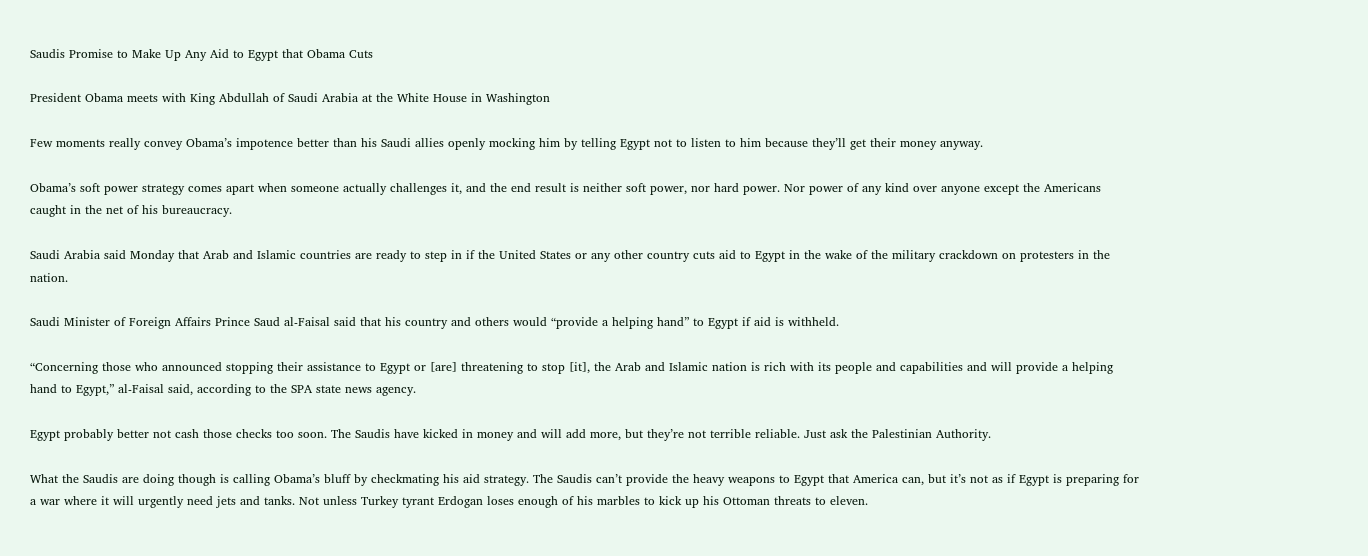Saudis Promise to Make Up Any Aid to Egypt that Obama Cuts

President Obama meets with King Abdullah of Saudi Arabia at the White House in Washington

Few moments really convey Obama’s impotence better than his Saudi allies openly mocking him by telling Egypt not to listen to him because they’ll get their money anyway.

Obama’s soft power strategy comes apart when someone actually challenges it, and the end result is neither soft power, nor hard power. Nor power of any kind over anyone except the Americans caught in the net of his bureaucracy.

Saudi Arabia said Monday that Arab and Islamic countries are ready to step in if the United States or any other country cuts aid to Egypt in the wake of the military crackdown on protesters in the nation.

Saudi Minister of Foreign Affairs Prince Saud al-Faisal said that his country and others would “provide a helping hand” to Egypt if aid is withheld.

“Concerning those who announced stopping their assistance to Egypt or [are] threatening to stop [it], the Arab and Islamic nation is rich with its people and capabilities and will provide a helping hand to Egypt,” al-Faisal said, according to the SPA state news agency.

Egypt probably better not cash those checks too soon. The Saudis have kicked in money and will add more, but they’re not terrible reliable. Just ask the Palestinian Authority.

What the Saudis are doing though is calling Obama’s bluff by checkmating his aid strategy. The Saudis can’t provide the heavy weapons to Egypt that America can, but it’s not as if Egypt is preparing for a war where it will urgently need jets and tanks. Not unless Turkey tyrant Erdogan loses enough of his marbles to kick up his Ottoman threats to eleven.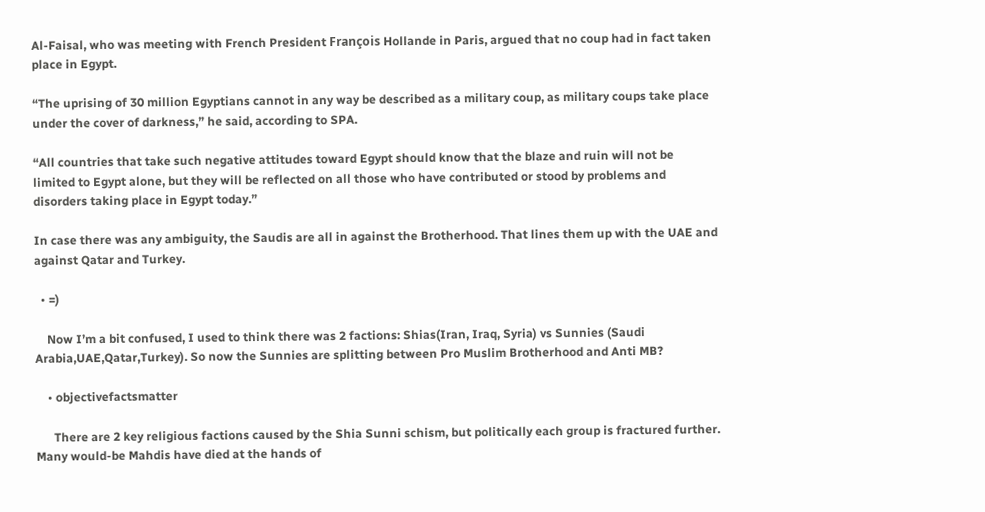Al-Faisal, who was meeting with French President François Hollande in Paris, argued that no coup had in fact taken place in Egypt.

“The uprising of 30 million Egyptians cannot in any way be described as a military coup, as military coups take place under the cover of darkness,” he said, according to SPA.

“All countries that take such negative attitudes toward Egypt should know that the blaze and ruin will not be limited to Egypt alone, but they will be reflected on all those who have contributed or stood by problems and disorders taking place in Egypt today.”

In case there was any ambiguity, the Saudis are all in against the Brotherhood. That lines them up with the UAE and against Qatar and Turkey.

  • =)

    Now I’m a bit confused, I used to think there was 2 factions: Shias(Iran, Iraq, Syria) vs Sunnies (Saudi Arabia,UAE,Qatar,Turkey). So now the Sunnies are splitting between Pro Muslim Brotherhood and Anti MB?

    • objectivefactsmatter

      There are 2 key religious factions caused by the Shia Sunni schism, but politically each group is fractured further. Many would-be Mahdis have died at the hands of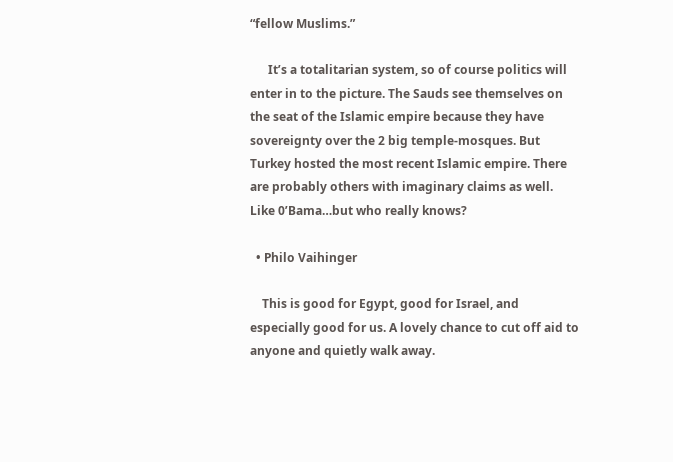“fellow Muslims.”

      It’s a totalitarian system, so of course politics will enter in to the picture. The Sauds see themselves on the seat of the Islamic empire because they have sovereignty over the 2 big temple-mosques. But Turkey hosted the most recent Islamic empire. There are probably others with imaginary claims as well. Like 0’Bama…but who really knows?

  • Philo Vaihinger

    This is good for Egypt, good for Israel, and especially good for us. A lovely chance to cut off aid to anyone and quietly walk away.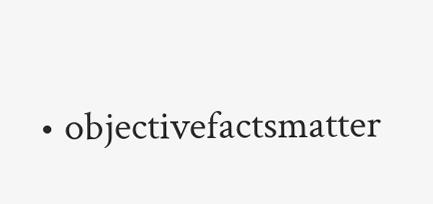• objectivefactsmatter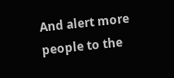And alert more people to the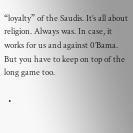“loyalty” of the Saudis. It’s all about religion. Always was. In case, it works for us and against 0’Bama. But you have to keep on top of the long game too.

  •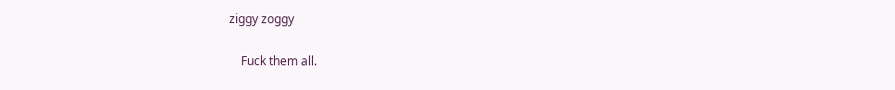ziggy zoggy

    Fuck them all.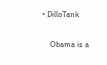• DilloTank

    Obama is a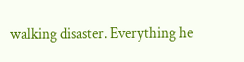walking disaster. Everything he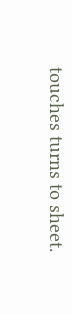touches turns to sheet.